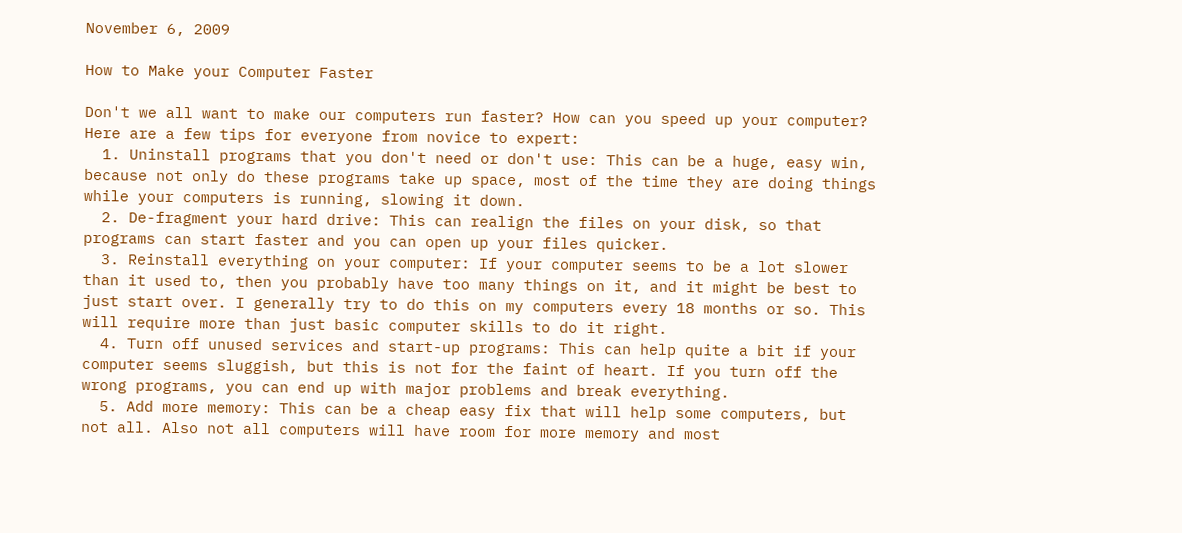November 6, 2009

How to Make your Computer Faster

Don't we all want to make our computers run faster? How can you speed up your computer? Here are a few tips for everyone from novice to expert:
  1. Uninstall programs that you don't need or don't use: This can be a huge, easy win, because not only do these programs take up space, most of the time they are doing things while your computers is running, slowing it down.
  2. De-fragment your hard drive: This can realign the files on your disk, so that programs can start faster and you can open up your files quicker.
  3. Reinstall everything on your computer: If your computer seems to be a lot slower than it used to, then you probably have too many things on it, and it might be best to just start over. I generally try to do this on my computers every 18 months or so. This will require more than just basic computer skills to do it right.
  4. Turn off unused services and start-up programs: This can help quite a bit if your computer seems sluggish, but this is not for the faint of heart. If you turn off the wrong programs, you can end up with major problems and break everything.
  5. Add more memory: This can be a cheap easy fix that will help some computers, but not all. Also not all computers will have room for more memory and most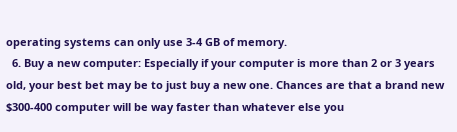operating systems can only use 3-4 GB of memory.
  6. Buy a new computer: Especially if your computer is more than 2 or 3 years old, your best bet may be to just buy a new one. Chances are that a brand new $300-400 computer will be way faster than whatever else you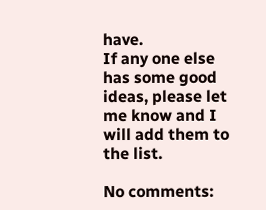have.
If any one else has some good ideas, please let me know and I will add them to the list.

No comments: